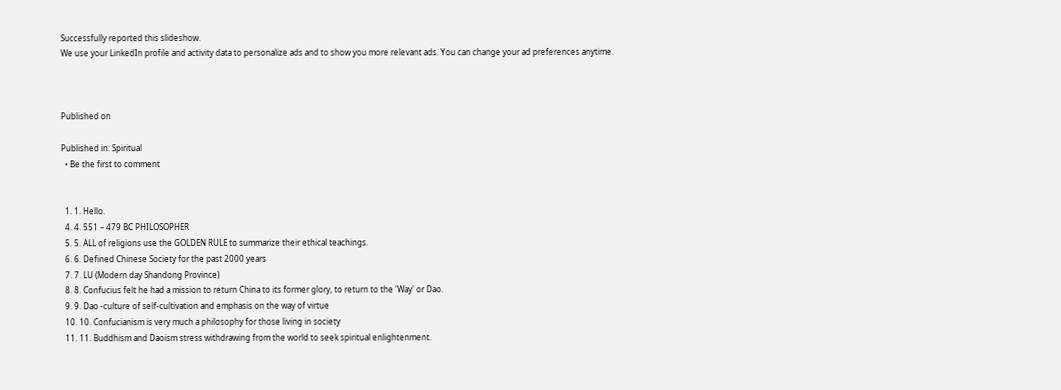Successfully reported this slideshow.
We use your LinkedIn profile and activity data to personalize ads and to show you more relevant ads. You can change your ad preferences anytime.



Published on

Published in: Spiritual
  • Be the first to comment


  1. 1. Hello.
  4. 4. 551 – 479 BC PHILOSOPHER
  5. 5. ALL of religions use the GOLDEN RULE to summarize their ethical teachings.
  6. 6. Defined Chinese Society for the past 2000 years
  7. 7. LU (Modern day Shandong Province)
  8. 8. Confucius felt he had a mission to return China to its former glory, to return to the 'Way' or Dao.
  9. 9. Dao -culture of self-cultivation and emphasis on the way of virtue
  10. 10. Confucianism is very much a philosophy for those living in society
  11. 11. Buddhism and Daoism stress withdrawing from the world to seek spiritual enlightenment.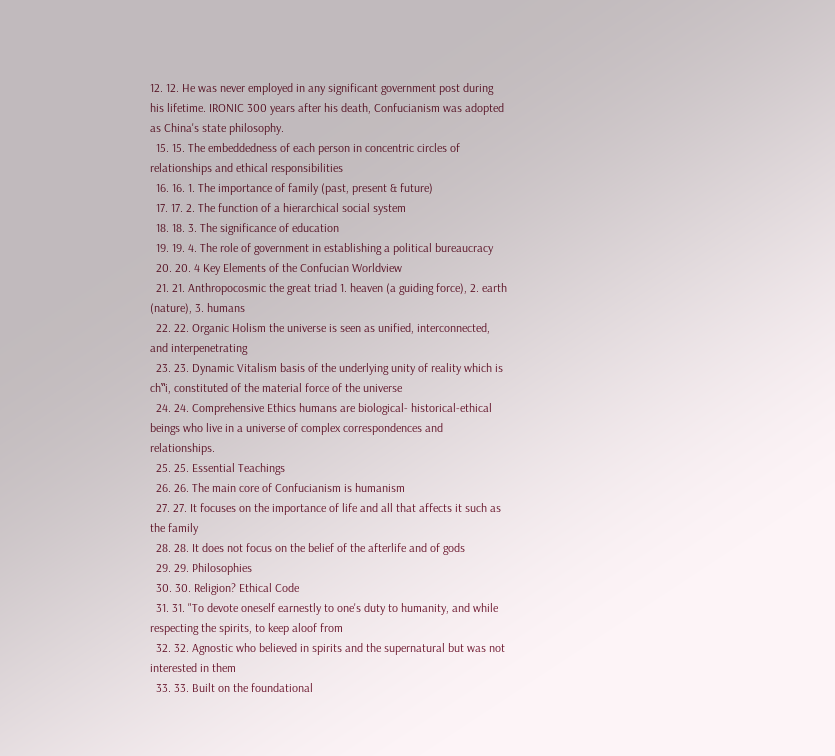12. 12. He was never employed in any significant government post during his lifetime. IRONIC 300 years after his death, Confucianism was adopted as China's state philosophy.
  15. 15. The embeddedness of each person in concentric circles of relationships and ethical responsibilities
  16. 16. 1. The importance of family (past, present & future)
  17. 17. 2. The function of a hierarchical social system
  18. 18. 3. The significance of education
  19. 19. 4. The role of government in establishing a political bureaucracy
  20. 20. 4 Key Elements of the Confucian Worldview
  21. 21. Anthropocosmic the great triad 1. heaven (a guiding force), 2. earth (nature), 3. humans
  22. 22. Organic Holism the universe is seen as unified, interconnected, and interpenetrating
  23. 23. Dynamic Vitalism basis of the underlying unity of reality which is ch‟i, constituted of the material force of the universe
  24. 24. Comprehensive Ethics humans are biological- historical-ethical beings who live in a universe of complex correspondences and relationships.
  25. 25. Essential Teachings
  26. 26. The main core of Confucianism is humanism
  27. 27. It focuses on the importance of life and all that affects it such as the family
  28. 28. It does not focus on the belief of the afterlife and of gods
  29. 29. Philosophies
  30. 30. Religion? Ethical Code
  31. 31. "To devote oneself earnestly to one's duty to humanity, and while respecting the spirits, to keep aloof from
  32. 32. Agnostic who believed in spirits and the supernatural but was not interested in them
  33. 33. Built on the foundational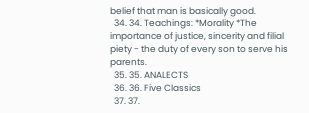belief that man is basically good.
  34. 34. Teachings: *Morality *The importance of justice, sincerity and filial piety - the duty of every son to serve his parents.
  35. 35. ANALECTS
  36. 36. Five Classics
  37. 37.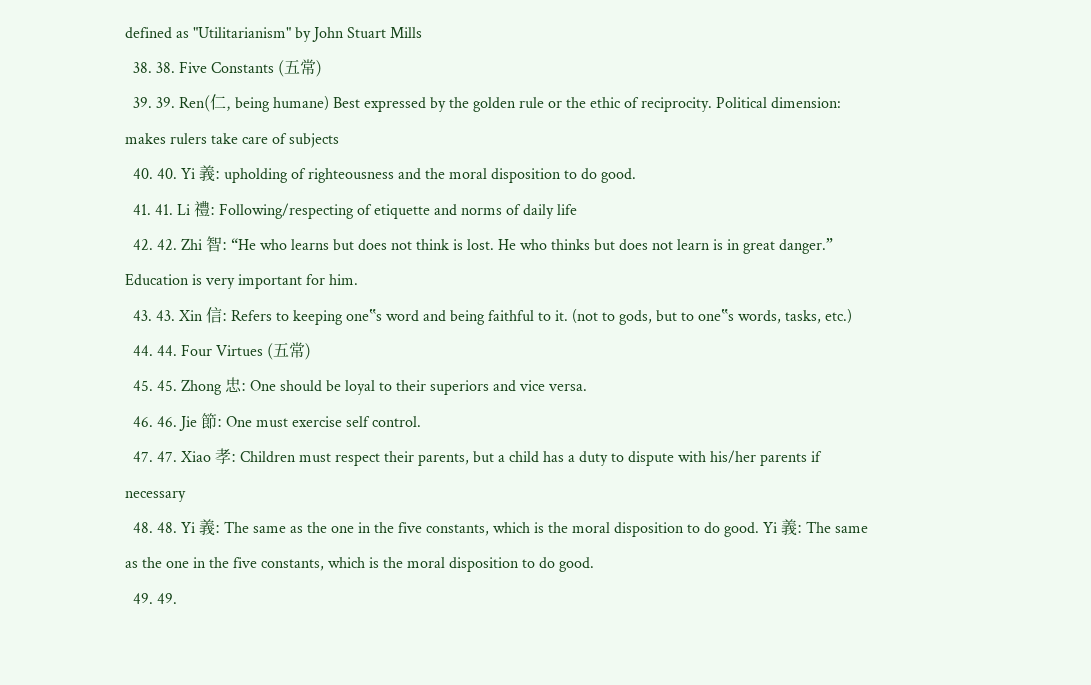defined as "Utilitarianism" by John Stuart Mills
  38. 38. Five Constants (五常)
  39. 39. Ren(仁, being humane) Best expressed by the golden rule or the ethic of reciprocity. Political dimension: makes rulers take care of subjects
  40. 40. Yi 義: upholding of righteousness and the moral disposition to do good.
  41. 41. Li 禮: Following/respecting of etiquette and norms of daily life
  42. 42. Zhi 智: “He who learns but does not think is lost. He who thinks but does not learn is in great danger.” Education is very important for him.
  43. 43. Xin 信: Refers to keeping one‟s word and being faithful to it. (not to gods, but to one‟s words, tasks, etc.)
  44. 44. Four Virtues (五常)
  45. 45. Zhong 忠: One should be loyal to their superiors and vice versa.
  46. 46. Jie 節: One must exercise self control.
  47. 47. Xiao 孝: Children must respect their parents, but a child has a duty to dispute with his/her parents if necessary
  48. 48. Yi 義: The same as the one in the five constants, which is the moral disposition to do good. Yi 義: The same as the one in the five constants, which is the moral disposition to do good.
  49. 49.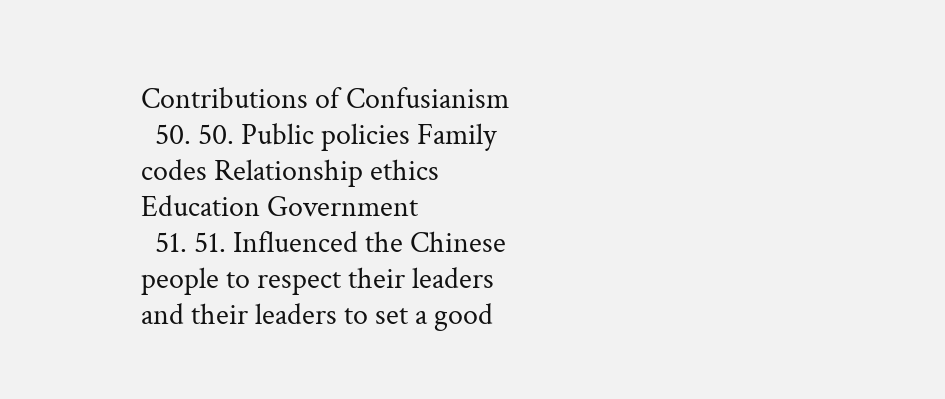Contributions of Confusianism
  50. 50. Public policies Family codes Relationship ethics Education Government
  51. 51. Influenced the Chinese people to respect their leaders and their leaders to set a good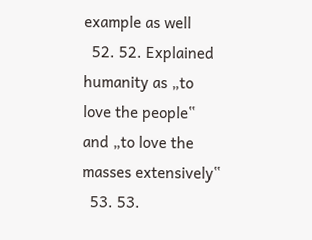example as well
  52. 52. Explained humanity as „to love the people‟ and „to love the masses extensively‟
  53. 53.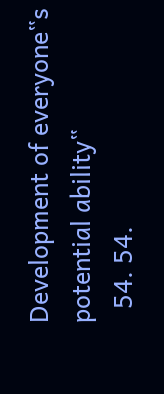Development of everyone‟s potential ability‟
  54. 54.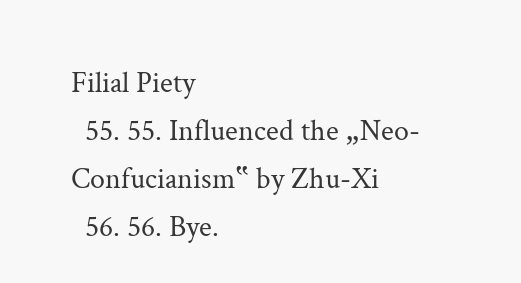Filial Piety
  55. 55. Influenced the „Neo-Confucianism‟ by Zhu-Xi
  56. 56. Bye.